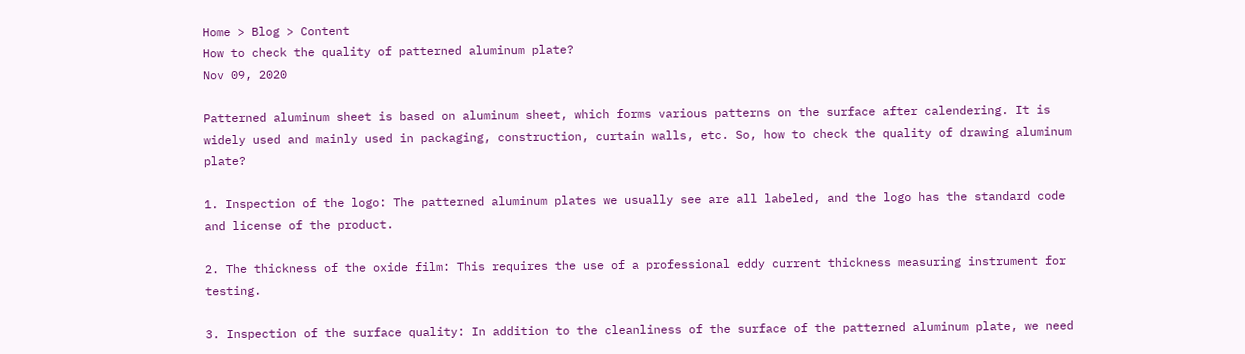Home > Blog > Content
How to check the quality of patterned aluminum plate?
Nov 09, 2020

Patterned aluminum sheet is based on aluminum sheet, which forms various patterns on the surface after calendering. It is widely used and mainly used in packaging, construction, curtain walls, etc. So, how to check the quality of drawing aluminum plate?

1. Inspection of the logo: The patterned aluminum plates we usually see are all labeled, and the logo has the standard code and license of the product.

2. The thickness of the oxide film: This requires the use of a professional eddy current thickness measuring instrument for testing.

3. Inspection of the surface quality: In addition to the cleanliness of the surface of the patterned aluminum plate, we need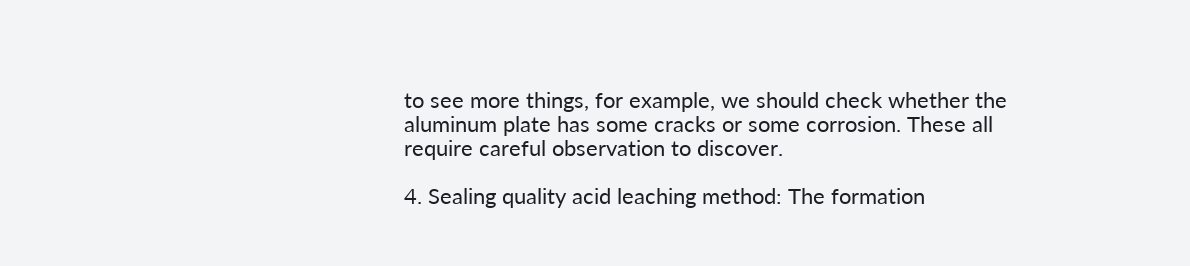to see more things, for example, we should check whether the aluminum plate has some cracks or some corrosion. These all require careful observation to discover.

4. Sealing quality acid leaching method: The formation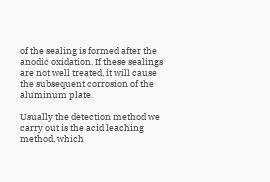of the sealing is formed after the anodic oxidation. If these sealings are not well treated, it will cause the subsequent corrosion of the aluminum plate.

Usually the detection method we carry out is the acid leaching method, which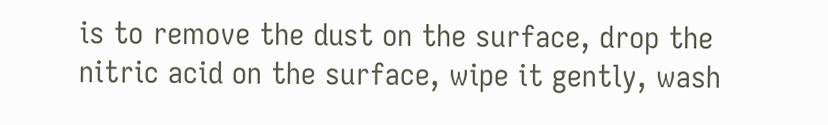is to remove the dust on the surface, drop the nitric acid on the surface, wipe it gently, wash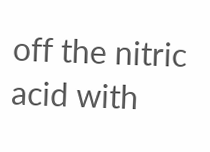off the nitric acid with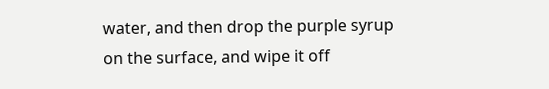water, and then drop the purple syrup on the surface, and wipe it off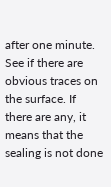after one minute. See if there are obvious traces on the surface. If there are any, it means that the sealing is not done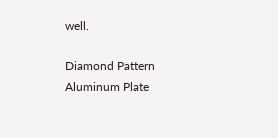well.

Diamond Pattern Aluminum Plate